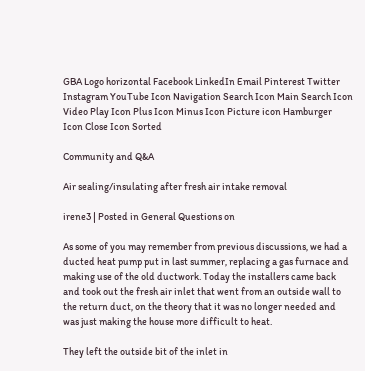GBA Logo horizontal Facebook LinkedIn Email Pinterest Twitter Instagram YouTube Icon Navigation Search Icon Main Search Icon Video Play Icon Plus Icon Minus Icon Picture icon Hamburger Icon Close Icon Sorted

Community and Q&A

Air sealing/insulating after fresh air intake removal

irene3 | Posted in General Questions on

As some of you may remember from previous discussions, we had a ducted heat pump put in last summer, replacing a gas furnace and making use of the old ductwork. Today the installers came back and took out the fresh air inlet that went from an outside wall to the return duct, on the theory that it was no longer needed and was just making the house more difficult to heat.

They left the outside bit of the inlet in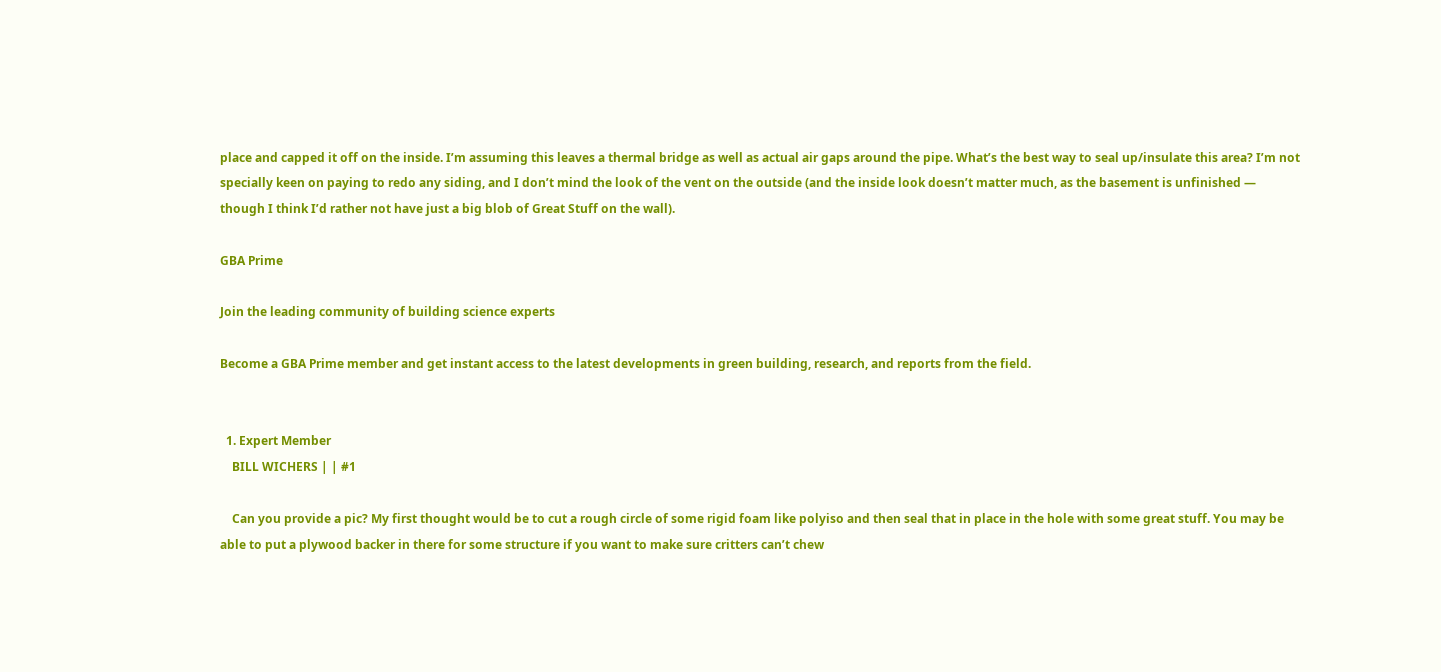place and capped it off on the inside. I’m assuming this leaves a thermal bridge as well as actual air gaps around the pipe. What’s the best way to seal up/insulate this area? I’m not specially keen on paying to redo any siding, and I don’t mind the look of the vent on the outside (and the inside look doesn’t matter much, as the basement is unfinished — though I think I’d rather not have just a big blob of Great Stuff on the wall).

GBA Prime

Join the leading community of building science experts

Become a GBA Prime member and get instant access to the latest developments in green building, research, and reports from the field.


  1. Expert Member
    BILL WICHERS | | #1

    Can you provide a pic? My first thought would be to cut a rough circle of some rigid foam like polyiso and then seal that in place in the hole with some great stuff. You may be able to put a plywood backer in there for some structure if you want to make sure critters can’t chew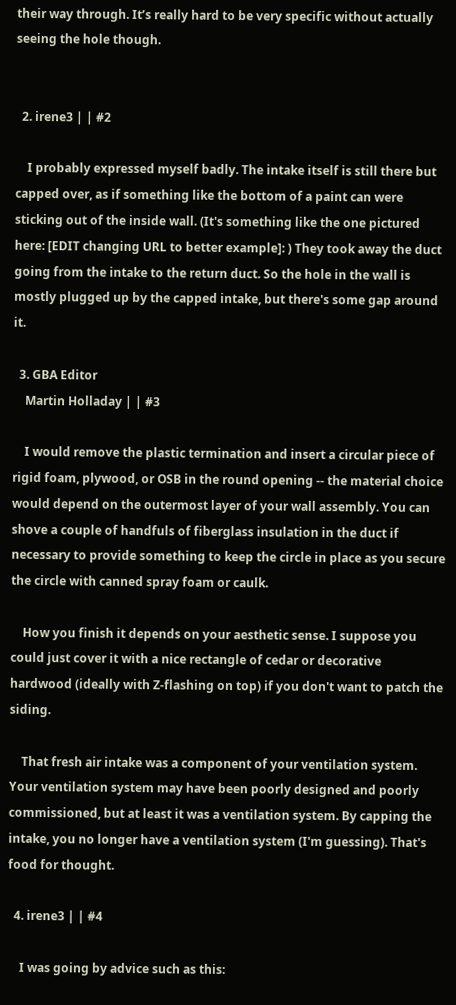their way through. It’s really hard to be very specific without actually seeing the hole though.


  2. irene3 | | #2

    I probably expressed myself badly. The intake itself is still there but capped over, as if something like the bottom of a paint can were sticking out of the inside wall. (It's something like the one pictured here: [EDIT changing URL to better example]: ) They took away the duct going from the intake to the return duct. So the hole in the wall is mostly plugged up by the capped intake, but there's some gap around it.

  3. GBA Editor
    Martin Holladay | | #3

    I would remove the plastic termination and insert a circular piece of rigid foam, plywood, or OSB in the round opening -- the material choice would depend on the outermost layer of your wall assembly. You can shove a couple of handfuls of fiberglass insulation in the duct if necessary to provide something to keep the circle in place as you secure the circle with canned spray foam or caulk.

    How you finish it depends on your aesthetic sense. I suppose you could just cover it with a nice rectangle of cedar or decorative hardwood (ideally with Z-flashing on top) if you don't want to patch the siding.

    That fresh air intake was a component of your ventilation system. Your ventilation system may have been poorly designed and poorly commissioned, but at least it was a ventilation system. By capping the intake, you no longer have a ventilation system (I'm guessing). That's food for thought.

  4. irene3 | | #4

    I was going by advice such as this: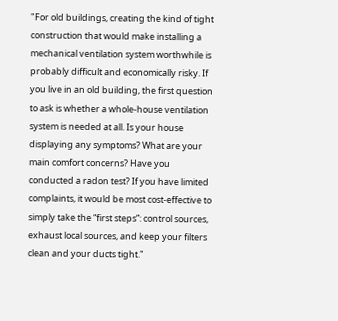"For old buildings, creating the kind of tight construction that would make installing a mechanical ventilation system worthwhile is probably difficult and economically risky. If you live in an old building, the first question to ask is whether a whole-house ventilation system is needed at all. Is your house displaying any symptoms? What are your main comfort concerns? Have you conducted a radon test? If you have limited complaints, it would be most cost-effective to simply take the “first steps”: control sources, exhaust local sources, and keep your filters clean and your ducts tight."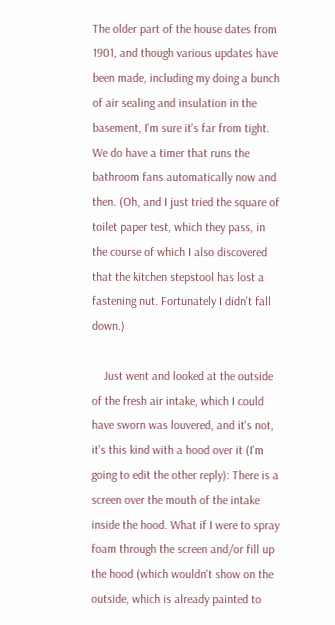The older part of the house dates from 1901, and though various updates have been made, including my doing a bunch of air sealing and insulation in the basement, I'm sure it's far from tight. We do have a timer that runs the bathroom fans automatically now and then. (Oh, and I just tried the square of toilet paper test, which they pass, in the course of which I also discovered that the kitchen stepstool has lost a fastening nut. Fortunately I didn't fall down.)

    Just went and looked at the outside of the fresh air intake, which I could have sworn was louvered, and it's not, it's this kind with a hood over it (I'm going to edit the other reply): There is a screen over the mouth of the intake inside the hood. What if I were to spray foam through the screen and/or fill up the hood (which wouldn't show on the outside, which is already painted to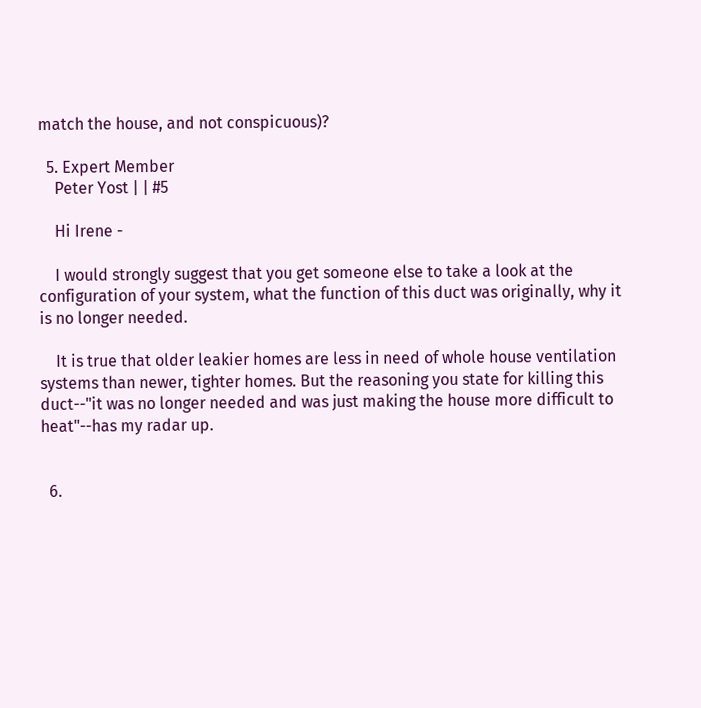match the house, and not conspicuous)?

  5. Expert Member
    Peter Yost | | #5

    Hi Irene -

    I would strongly suggest that you get someone else to take a look at the configuration of your system, what the function of this duct was originally, why it is no longer needed.

    It is true that older leakier homes are less in need of whole house ventilation systems than newer, tighter homes. But the reasoning you state for killing this duct--"it was no longer needed and was just making the house more difficult to heat"--has my radar up.


  6.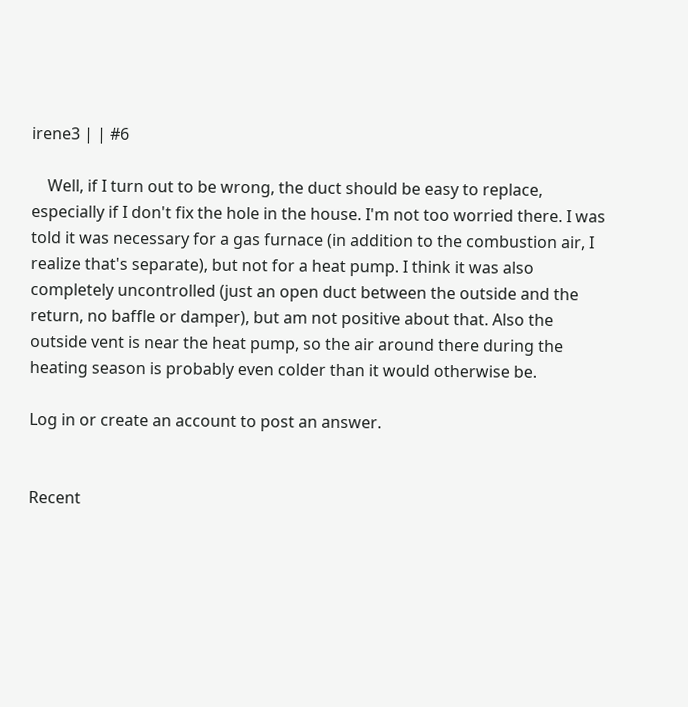irene3 | | #6

    Well, if I turn out to be wrong, the duct should be easy to replace, especially if I don't fix the hole in the house. I'm not too worried there. I was told it was necessary for a gas furnace (in addition to the combustion air, I realize that's separate), but not for a heat pump. I think it was also completely uncontrolled (just an open duct between the outside and the return, no baffle or damper), but am not positive about that. Also the outside vent is near the heat pump, so the air around there during the heating season is probably even colder than it would otherwise be.

Log in or create an account to post an answer.


Recent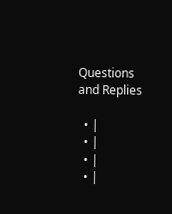Questions and Replies

  • |
  • |
  • |
  • |